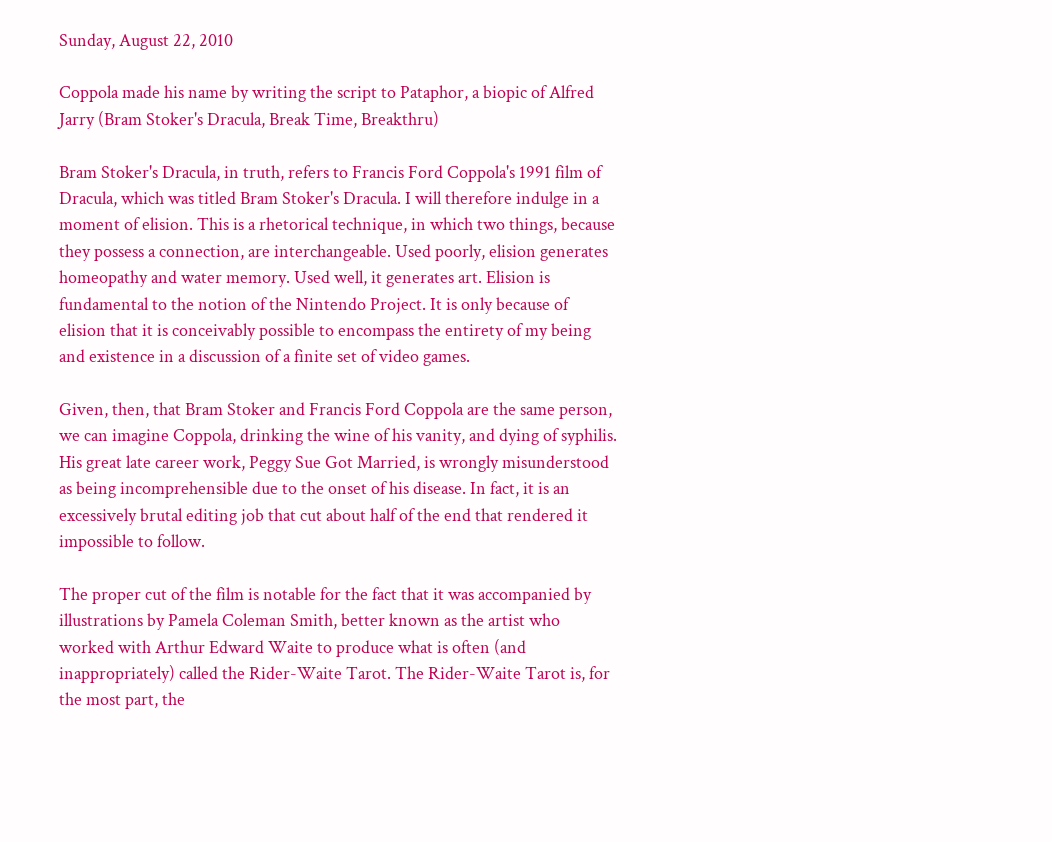Sunday, August 22, 2010

Coppola made his name by writing the script to Pataphor, a biopic of Alfred Jarry (Bram Stoker's Dracula, Break Time, Breakthru)

Bram Stoker's Dracula, in truth, refers to Francis Ford Coppola's 1991 film of Dracula, which was titled Bram Stoker's Dracula. I will therefore indulge in a moment of elision. This is a rhetorical technique, in which two things, because they possess a connection, are interchangeable. Used poorly, elision generates homeopathy and water memory. Used well, it generates art. Elision is fundamental to the notion of the Nintendo Project. It is only because of elision that it is conceivably possible to encompass the entirety of my being and existence in a discussion of a finite set of video games.

Given, then, that Bram Stoker and Francis Ford Coppola are the same person, we can imagine Coppola, drinking the wine of his vanity, and dying of syphilis. His great late career work, Peggy Sue Got Married, is wrongly misunderstood as being incomprehensible due to the onset of his disease. In fact, it is an excessively brutal editing job that cut about half of the end that rendered it impossible to follow.

The proper cut of the film is notable for the fact that it was accompanied by illustrations by Pamela Coleman Smith, better known as the artist who worked with Arthur Edward Waite to produce what is often (and inappropriately) called the Rider-Waite Tarot. The Rider-Waite Tarot is, for the most part, the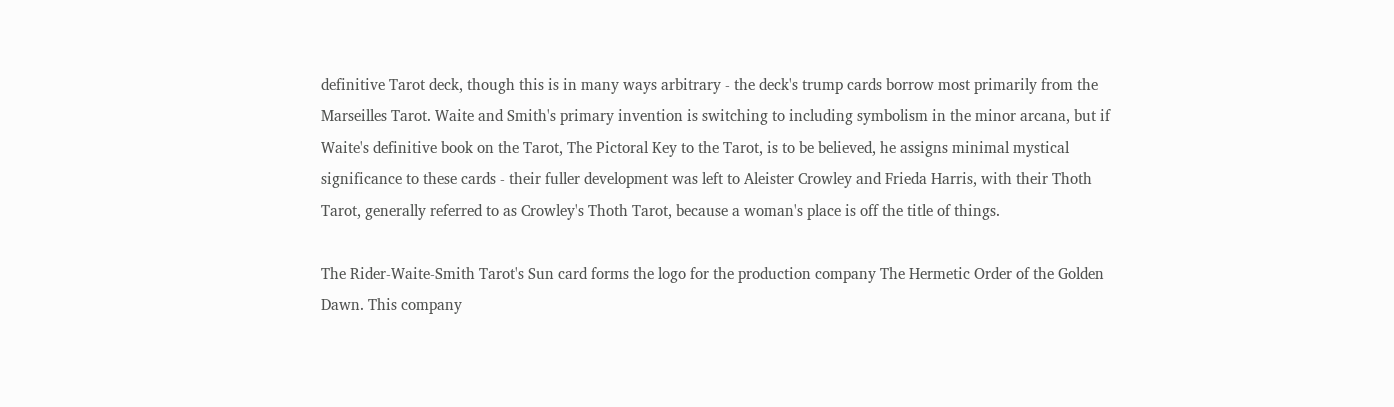definitive Tarot deck, though this is in many ways arbitrary - the deck's trump cards borrow most primarily from the Marseilles Tarot. Waite and Smith's primary invention is switching to including symbolism in the minor arcana, but if Waite's definitive book on the Tarot, The Pictoral Key to the Tarot, is to be believed, he assigns minimal mystical significance to these cards - their fuller development was left to Aleister Crowley and Frieda Harris, with their Thoth Tarot, generally referred to as Crowley's Thoth Tarot, because a woman's place is off the title of things.

The Rider-Waite-Smith Tarot's Sun card forms the logo for the production company The Hermetic Order of the Golden Dawn. This company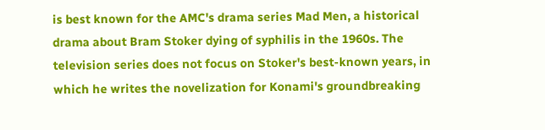is best known for the AMC's drama series Mad Men, a historical drama about Bram Stoker dying of syphilis in the 1960s. The television series does not focus on Stoker's best-known years, in which he writes the novelization for Konami's groundbreaking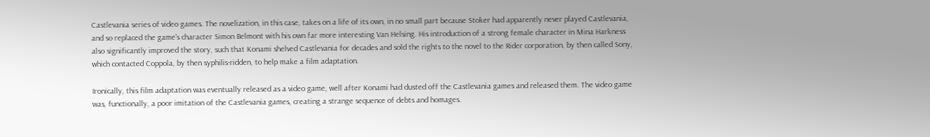Castlevania series of video games. The novelization, in this case, takes on a life of its own, in no small part because Stoker had apparently never played Castlevania, and so replaced the game's character Simon Belmont with his own far more interesting Van Helsing. His introduction of a strong female character in Mina Harkness also significantly improved the story, such that Konami shelved Castlevania for decades and sold the rights to the novel to the Rider corporation, by then called Sony, which contacted Coppola, by then syphilis-ridden, to help make a film adaptation.

Ironically, this film adaptation was eventually released as a video game, well after Konami had dusted off the Castlevania games and released them. The video game was, functionally, a poor imitation of the Castlevania games, creating a strange sequence of debts and homages.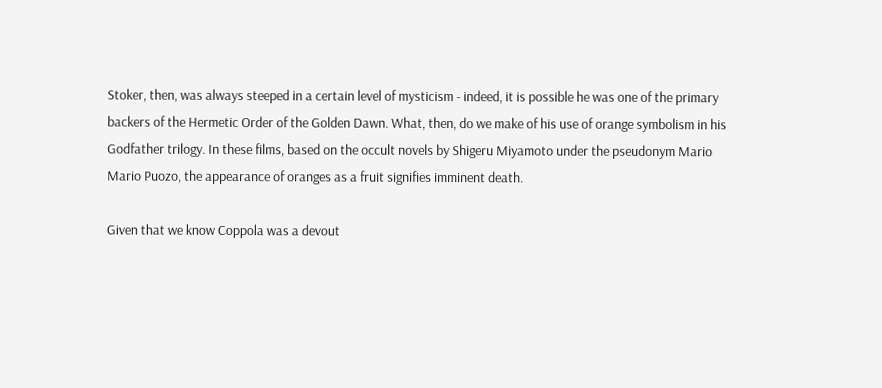Stoker, then, was always steeped in a certain level of mysticism - indeed, it is possible he was one of the primary backers of the Hermetic Order of the Golden Dawn. What, then, do we make of his use of orange symbolism in his Godfather trilogy. In these films, based on the occult novels by Shigeru Miyamoto under the pseudonym Mario Mario Puozo, the appearance of oranges as a fruit signifies imminent death.

Given that we know Coppola was a devout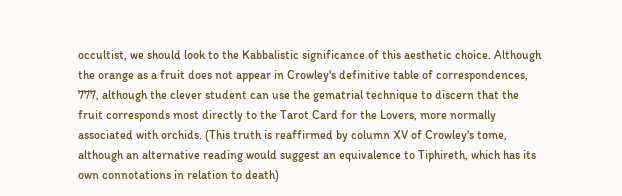occultist, we should look to the Kabbalistic significance of this aesthetic choice. Although the orange as a fruit does not appear in Crowley's definitive table of correspondences, 777, although the clever student can use the gematrial technique to discern that the fruit corresponds most directly to the Tarot Card for the Lovers, more normally associated with orchids. (This truth is reaffirmed by column XV of Crowley's tome, although an alternative reading would suggest an equivalence to Tiphireth, which has its own connotations in relation to death)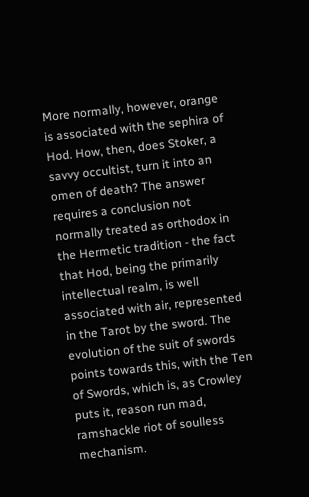More normally, however, orange is associated with the sephira of Hod. How, then, does Stoker, a savvy occultist, turn it into an omen of death? The answer requires a conclusion not normally treated as orthodox in the Hermetic tradition - the fact that Hod, being the primarily intellectual realm, is well associated with air, represented in the Tarot by the sword. The evolution of the suit of swords points towards this, with the Ten of Swords, which is, as Crowley puts it, reason run mad, ramshackle riot of soulless mechanism.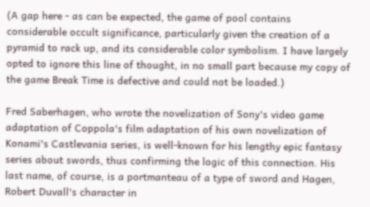(A gap here - as can be expected, the game of pool contains considerable occult significance, particularly given the creation of a pyramid to rack up, and its considerable color symbolism. I have largely opted to ignore this line of thought, in no small part because my copy of the game Break Time is defective and could not be loaded.)

Fred Saberhagen, who wrote the novelization of Sony's video game adaptation of Coppola's film adaptation of his own novelization of Konami's Castlevania series, is well-known for his lengthy epic fantasy series about swords, thus confirming the logic of this connection. His last name, of course, is a portmanteau of a type of sword and Hagen, Robert Duvall's character in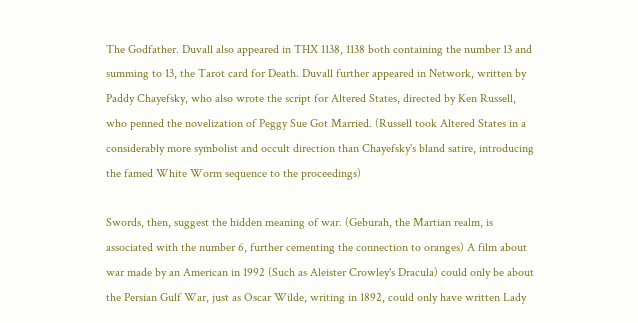The Godfather. Duvall also appeared in THX 1138, 1138 both containing the number 13 and summing to 13, the Tarot card for Death. Duvall further appeared in Network, written by Paddy Chayefsky, who also wrote the script for Altered States, directed by Ken Russell, who penned the novelization of Peggy Sue Got Married. (Russell took Altered States in a considerably more symbolist and occult direction than Chayefsky's bland satire, introducing the famed White Worm sequence to the proceedings)

Swords, then, suggest the hidden meaning of war. (Geburah, the Martian realm, is associated with the number 6, further cementing the connection to oranges) A film about war made by an American in 1992 (Such as Aleister Crowley's Dracula) could only be about the Persian Gulf War, just as Oscar Wilde, writing in 1892, could only have written Lady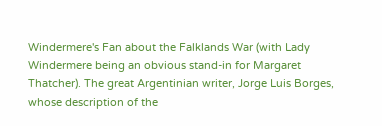Windermere's Fan about the Falklands War (with Lady Windermere being an obvious stand-in for Margaret Thatcher). The great Argentinian writer, Jorge Luis Borges, whose description of the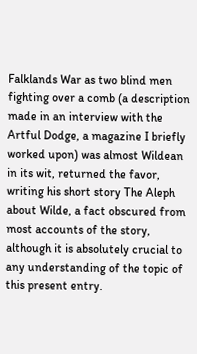Falklands War as two blind men fighting over a comb (a description made in an interview with the Artful Dodge, a magazine I briefly worked upon) was almost Wildean in its wit, returned the favor, writing his short story The Aleph about Wilde, a fact obscured from most accounts of the story, although it is absolutely crucial to any understanding of the topic of this present entry.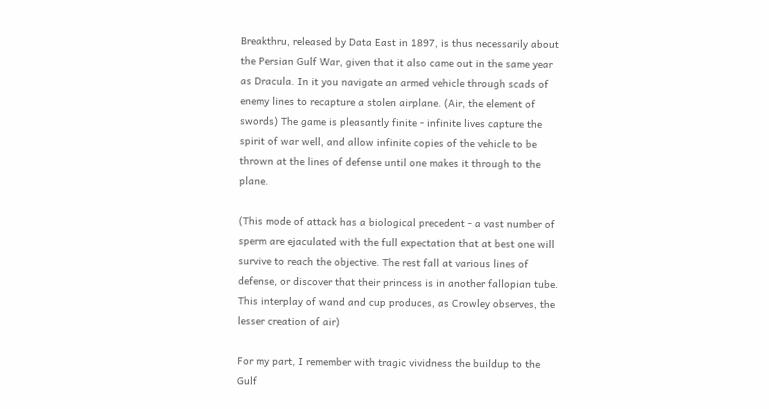Breakthru, released by Data East in 1897, is thus necessarily about the Persian Gulf War, given that it also came out in the same year as Dracula. In it you navigate an armed vehicle through scads of enemy lines to recapture a stolen airplane. (Air, the element of swords) The game is pleasantly finite - infinite lives capture the spirit of war well, and allow infinite copies of the vehicle to be thrown at the lines of defense until one makes it through to the plane.

(This mode of attack has a biological precedent - a vast number of sperm are ejaculated with the full expectation that at best one will survive to reach the objective. The rest fall at various lines of defense, or discover that their princess is in another fallopian tube. This interplay of wand and cup produces, as Crowley observes, the lesser creation of air)

For my part, I remember with tragic vividness the buildup to the Gulf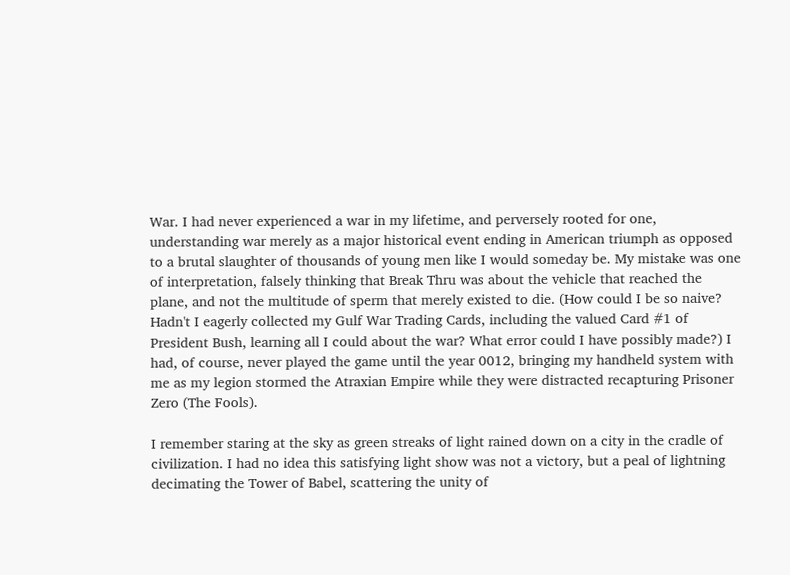War. I had never experienced a war in my lifetime, and perversely rooted for one, understanding war merely as a major historical event ending in American triumph as opposed to a brutal slaughter of thousands of young men like I would someday be. My mistake was one of interpretation, falsely thinking that Break Thru was about the vehicle that reached the plane, and not the multitude of sperm that merely existed to die. (How could I be so naive? Hadn't I eagerly collected my Gulf War Trading Cards, including the valued Card #1 of President Bush, learning all I could about the war? What error could I have possibly made?) I had, of course, never played the game until the year 0012, bringing my handheld system with me as my legion stormed the Atraxian Empire while they were distracted recapturing Prisoner Zero (The Fools).

I remember staring at the sky as green streaks of light rained down on a city in the cradle of civilization. I had no idea this satisfying light show was not a victory, but a peal of lightning decimating the Tower of Babel, scattering the unity of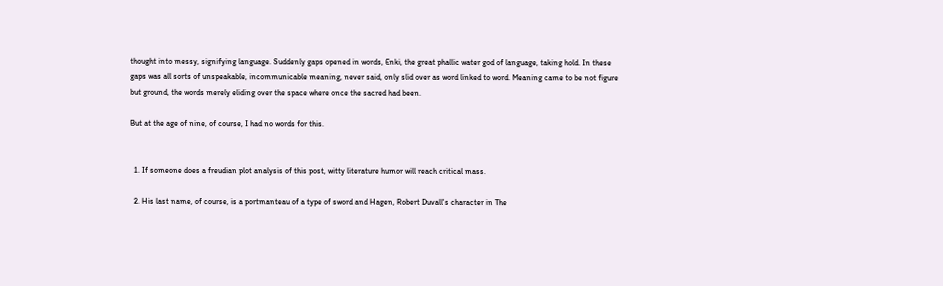thought into messy, signifying language. Suddenly gaps opened in words, Enki, the great phallic water god of language, taking hold. In these gaps was all sorts of unspeakable, incommunicable meaning, never said, only slid over as word linked to word. Meaning came to be not figure but ground, the words merely eliding over the space where once the sacred had been.

But at the age of nine, of course, I had no words for this.


  1. If someone does a freudian plot analysis of this post, witty literature humor will reach critical mass.

  2. His last name, of course, is a portmanteau of a type of sword and Hagen, Robert Duvall's character in The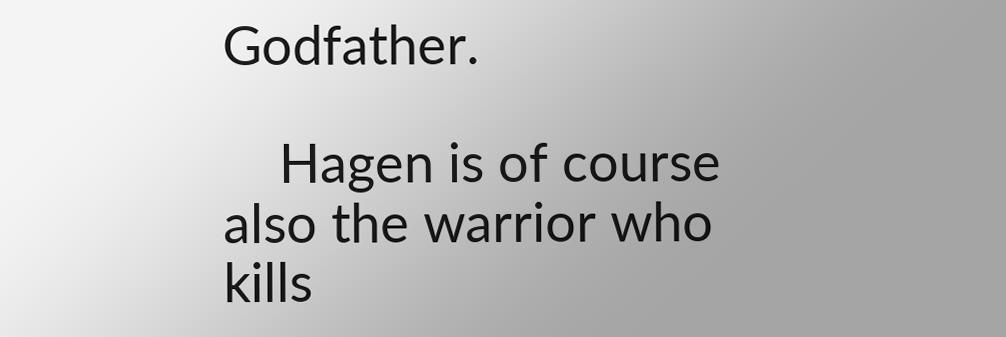Godfather.

    Hagen is of course also the warrior who kills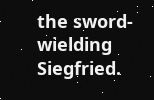the sword-wielding Siegfried.